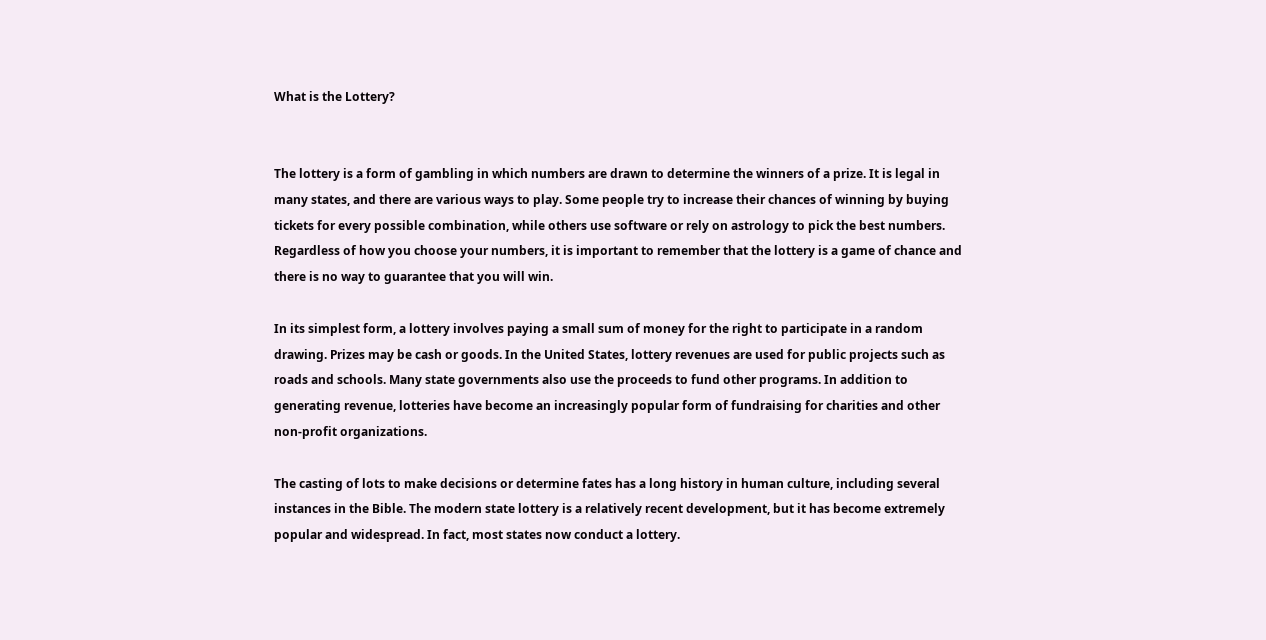What is the Lottery?


The lottery is a form of gambling in which numbers are drawn to determine the winners of a prize. It is legal in many states, and there are various ways to play. Some people try to increase their chances of winning by buying tickets for every possible combination, while others use software or rely on astrology to pick the best numbers. Regardless of how you choose your numbers, it is important to remember that the lottery is a game of chance and there is no way to guarantee that you will win.

In its simplest form, a lottery involves paying a small sum of money for the right to participate in a random drawing. Prizes may be cash or goods. In the United States, lottery revenues are used for public projects such as roads and schools. Many state governments also use the proceeds to fund other programs. In addition to generating revenue, lotteries have become an increasingly popular form of fundraising for charities and other non-profit organizations.

The casting of lots to make decisions or determine fates has a long history in human culture, including several instances in the Bible. The modern state lottery is a relatively recent development, but it has become extremely popular and widespread. In fact, most states now conduct a lottery.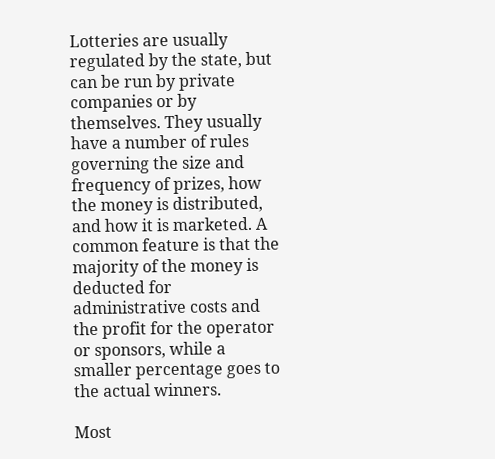Lotteries are usually regulated by the state, but can be run by private companies or by themselves. They usually have a number of rules governing the size and frequency of prizes, how the money is distributed, and how it is marketed. A common feature is that the majority of the money is deducted for administrative costs and the profit for the operator or sponsors, while a smaller percentage goes to the actual winners.

Most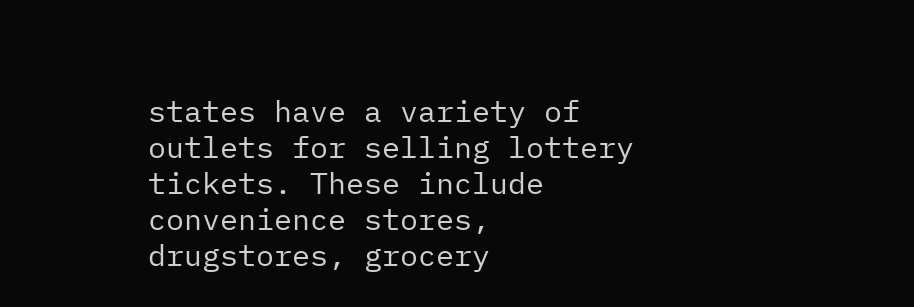states have a variety of outlets for selling lottery tickets. These include convenience stores, drugstores, grocery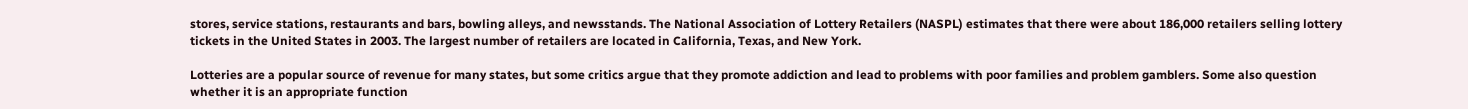stores, service stations, restaurants and bars, bowling alleys, and newsstands. The National Association of Lottery Retailers (NASPL) estimates that there were about 186,000 retailers selling lottery tickets in the United States in 2003. The largest number of retailers are located in California, Texas, and New York.

Lotteries are a popular source of revenue for many states, but some critics argue that they promote addiction and lead to problems with poor families and problem gamblers. Some also question whether it is an appropriate function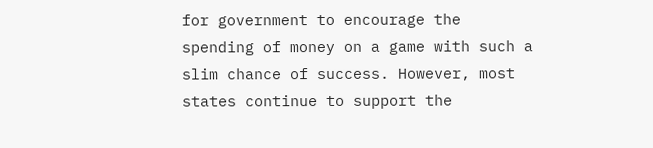for government to encourage the spending of money on a game with such a slim chance of success. However, most states continue to support the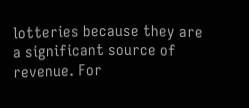lotteries because they are a significant source of revenue. For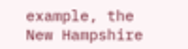example, the New Hampshire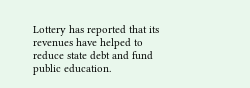Lottery has reported that its revenues have helped to reduce state debt and fund public education.